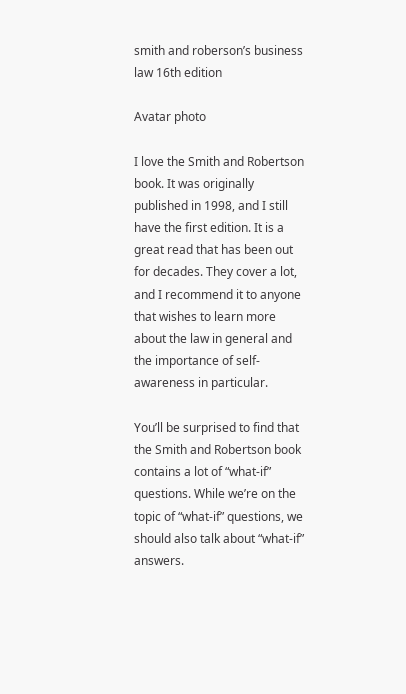smith and roberson’s business law 16th edition

Avatar photo

I love the Smith and Robertson book. It was originally published in 1998, and I still have the first edition. It is a great read that has been out for decades. They cover a lot, and I recommend it to anyone that wishes to learn more about the law in general and the importance of self-awareness in particular.

You’ll be surprised to find that the Smith and Robertson book contains a lot of “what-if” questions. While we’re on the topic of “what-if” questions, we should also talk about “what-if” answers.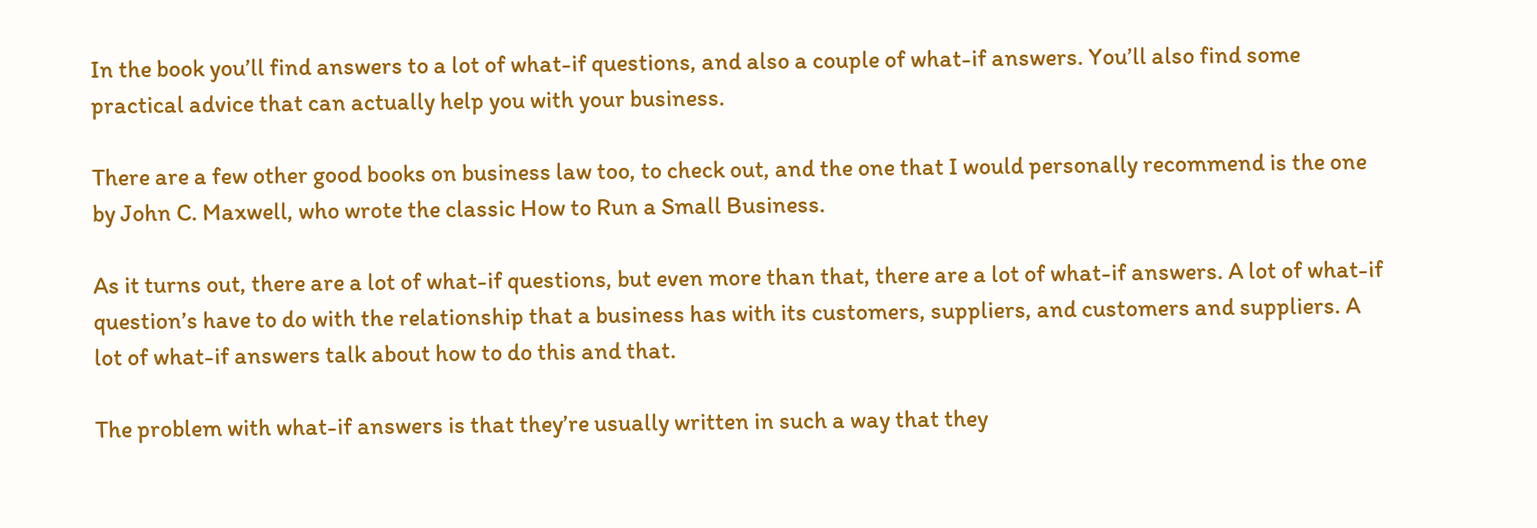In the book you’ll find answers to a lot of what-if questions, and also a couple of what-if answers. You’ll also find some practical advice that can actually help you with your business.

There are a few other good books on business law too, to check out, and the one that I would personally recommend is the one by John C. Maxwell, who wrote the classic How to Run a Small Business.

As it turns out, there are a lot of what-if questions, but even more than that, there are a lot of what-if answers. A lot of what-if question’s have to do with the relationship that a business has with its customers, suppliers, and customers and suppliers. A lot of what-if answers talk about how to do this and that.

The problem with what-if answers is that they’re usually written in such a way that they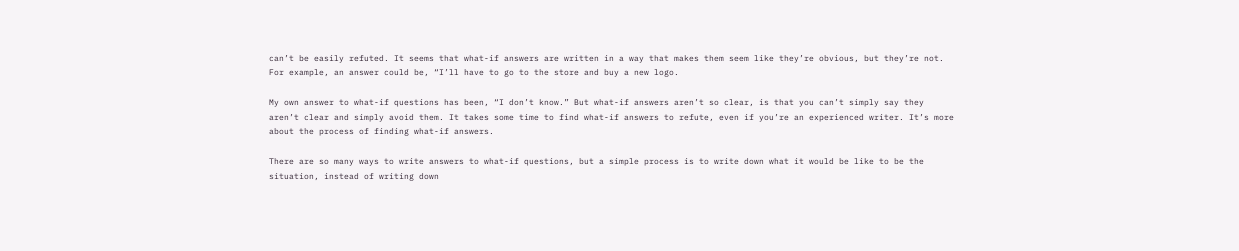can’t be easily refuted. It seems that what-if answers are written in a way that makes them seem like they’re obvious, but they’re not. For example, an answer could be, “I’ll have to go to the store and buy a new logo.

My own answer to what-if questions has been, “I don’t know.” But what-if answers aren’t so clear, is that you can’t simply say they aren’t clear and simply avoid them. It takes some time to find what-if answers to refute, even if you’re an experienced writer. It’s more about the process of finding what-if answers.

There are so many ways to write answers to what-if questions, but a simple process is to write down what it would be like to be the situation, instead of writing down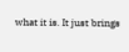what it is. It just brings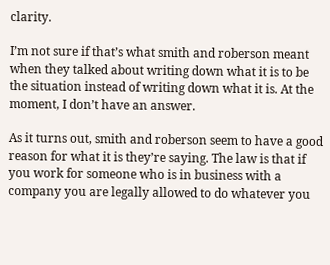clarity.

I’m not sure if that’s what smith and roberson meant when they talked about writing down what it is to be the situation instead of writing down what it is. At the moment, I don’t have an answer.

As it turns out, smith and roberson seem to have a good reason for what it is they’re saying. The law is that if you work for someone who is in business with a company you are legally allowed to do whatever you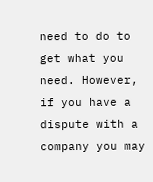need to do to get what you need. However, if you have a dispute with a company you may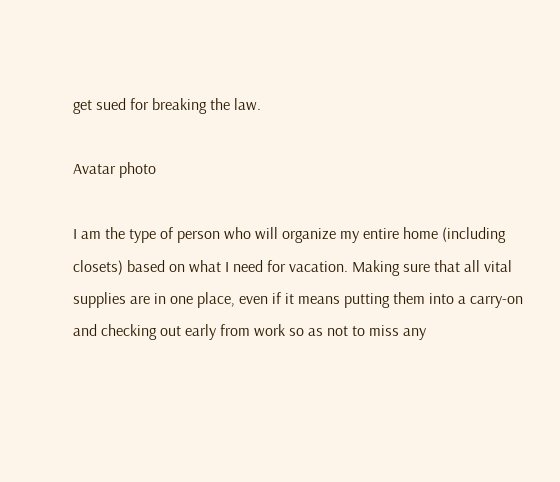get sued for breaking the law.

Avatar photo

I am the type of person who will organize my entire home (including closets) based on what I need for vacation. Making sure that all vital supplies are in one place, even if it means putting them into a carry-on and checking out early from work so as not to miss any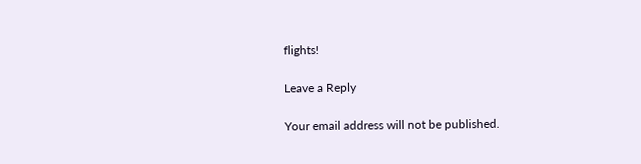flights!

Leave a Reply

Your email address will not be published.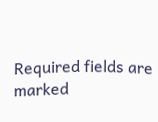Required fields are marked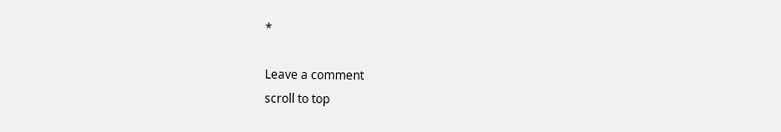*

Leave a comment
scroll to top